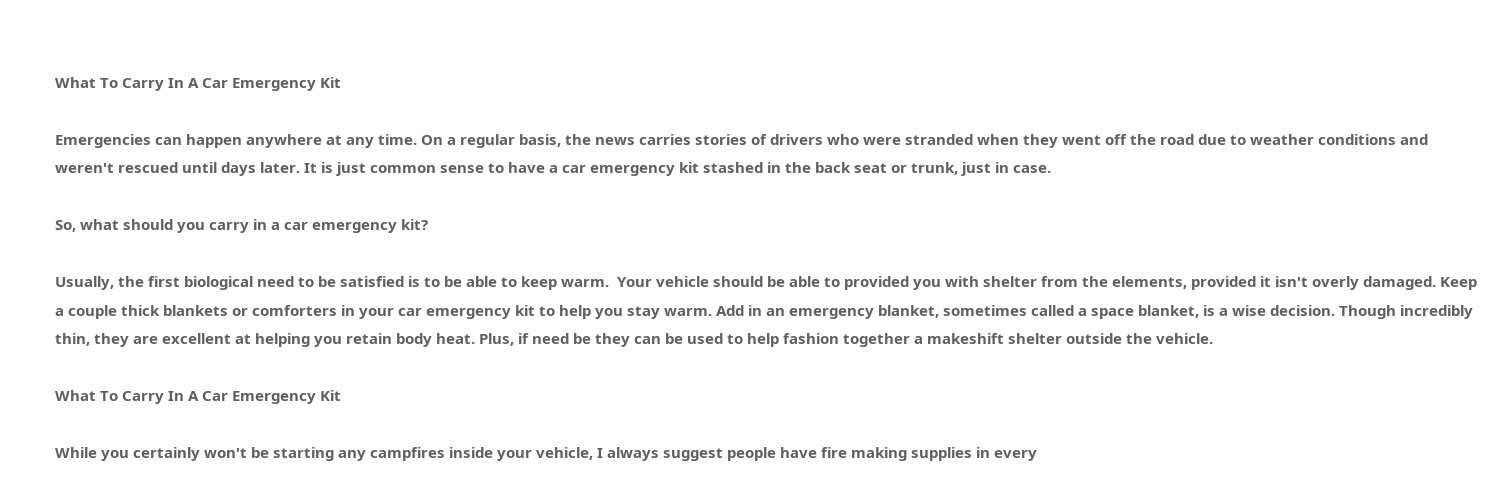What To Carry In A Car Emergency Kit

Emergencies can happen anywhere at any time. On a regular basis, the news carries stories of drivers who were stranded when they went off the road due to weather conditions and weren't rescued until days later. It is just common sense to have a car emergency kit stashed in the back seat or trunk, just in case.

So, what should you carry in a car emergency kit?

Usually, the first biological need to be satisfied is to be able to keep warm.  Your vehicle should be able to provided you with shelter from the elements, provided it isn't overly damaged. Keep a couple thick blankets or comforters in your car emergency kit to help you stay warm. Add in an emergency blanket, sometimes called a space blanket, is a wise decision. Though incredibly thin, they are excellent at helping you retain body heat. Plus, if need be they can be used to help fashion together a makeshift shelter outside the vehicle.

What To Carry In A Car Emergency Kit

While you certainly won't be starting any campfires inside your vehicle, I always suggest people have fire making supplies in every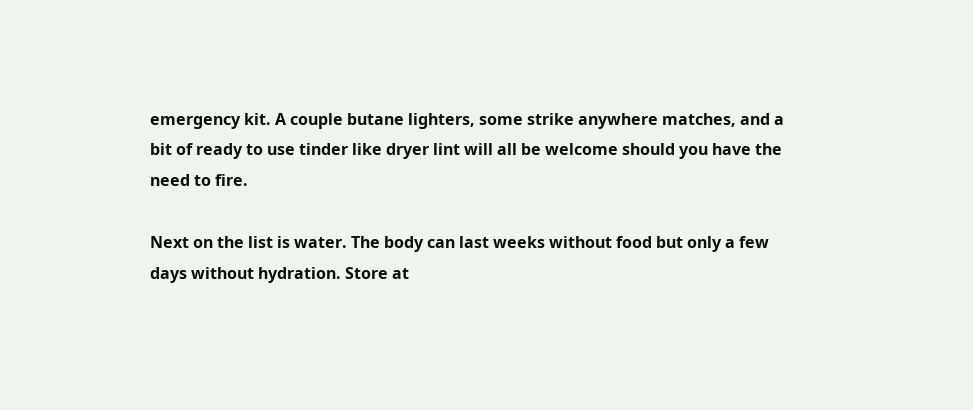emergency kit. A couple butane lighters, some strike anywhere matches, and a bit of ready to use tinder like dryer lint will all be welcome should you have the need to fire.

Next on the list is water. The body can last weeks without food but only a few days without hydration. Store at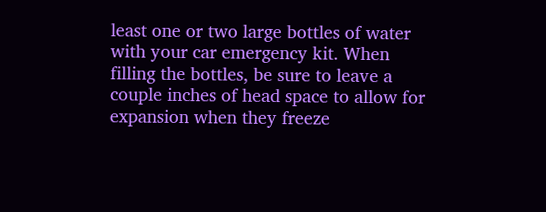least one or two large bottles of water with your car emergency kit. When filling the bottles, be sure to leave a couple inches of head space to allow for expansion when they freeze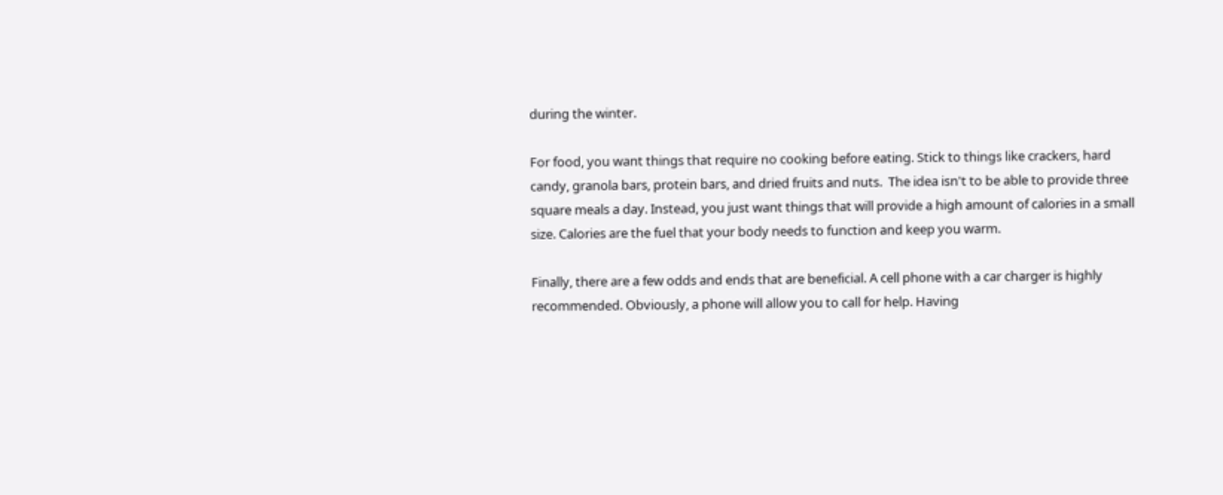during the winter.

For food, you want things that require no cooking before eating. Stick to things like crackers, hard candy, granola bars, protein bars, and dried fruits and nuts.  The idea isn't to be able to provide three square meals a day. Instead, you just want things that will provide a high amount of calories in a small size. Calories are the fuel that your body needs to function and keep you warm.

Finally, there are a few odds and ends that are beneficial. A cell phone with a car charger is highly recommended. Obviously, a phone will allow you to call for help. Having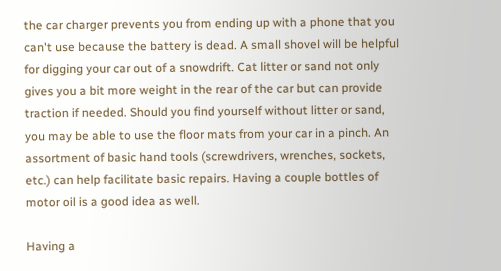the car charger prevents you from ending up with a phone that you can't use because the battery is dead. A small shovel will be helpful for digging your car out of a snowdrift. Cat litter or sand not only gives you a bit more weight in the rear of the car but can provide traction if needed. Should you find yourself without litter or sand, you may be able to use the floor mats from your car in a pinch. An assortment of basic hand tools (screwdrivers, wrenches, sockets, etc.) can help facilitate basic repairs. Having a couple bottles of motor oil is a good idea as well.

Having a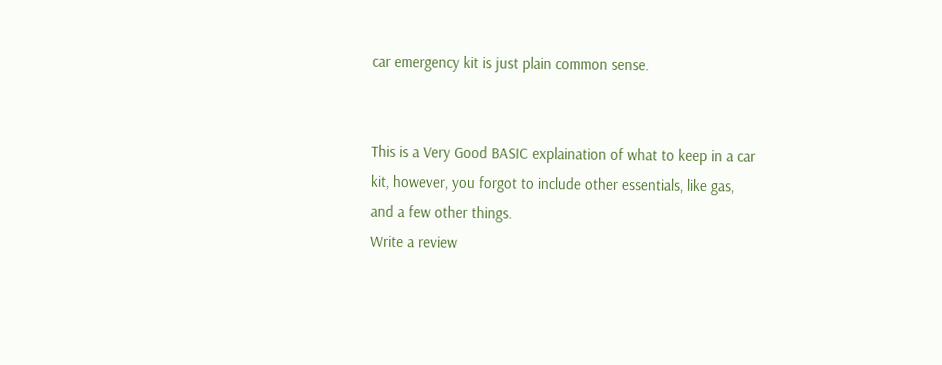car emergency kit is just plain common sense.


This is a Very Good BASIC explaination of what to keep in a car
kit, however, you forgot to include other essentials, like gas,
and a few other things.
Write a review